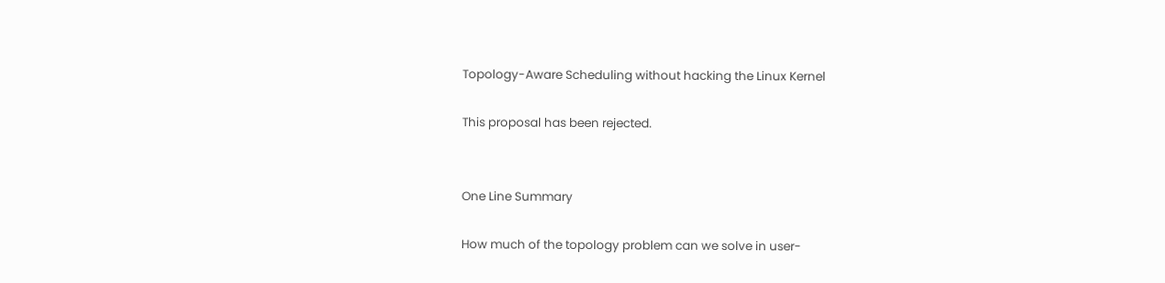Topology-Aware Scheduling without hacking the Linux Kernel

This proposal has been rejected.


One Line Summary

How much of the topology problem can we solve in user-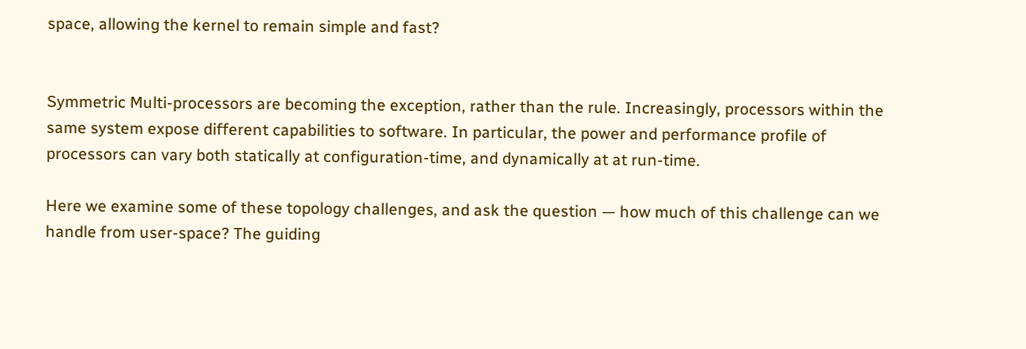space, allowing the kernel to remain simple and fast?


Symmetric Multi-processors are becoming the exception, rather than the rule. Increasingly, processors within the same system expose different capabilities to software. In particular, the power and performance profile of processors can vary both statically at configuration-time, and dynamically at at run-time.

Here we examine some of these topology challenges, and ask the question — how much of this challenge can we handle from user-space? The guiding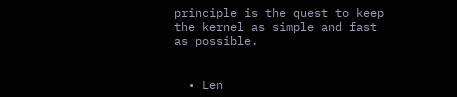principle is the quest to keep the kernel as simple and fast as possible.


  • Len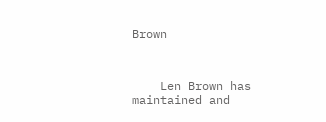Brown



    Len Brown has maintained and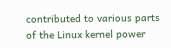contributed to various parts of the Linux kernel power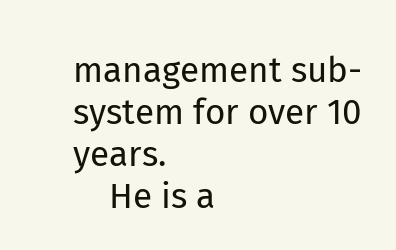management sub-system for over 10 years.
    He is a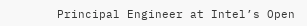Principal Engineer at Intel’s Open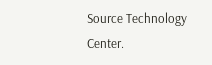Source Technology Center.